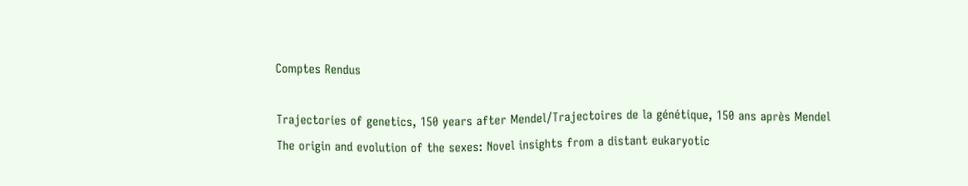Comptes Rendus

Trajectories of genetics, 150 years after Mendel/Trajectoires de la génétique, 150 ans après Mendel
The origin and evolution of the sexes: Novel insights from a distant eukaryotic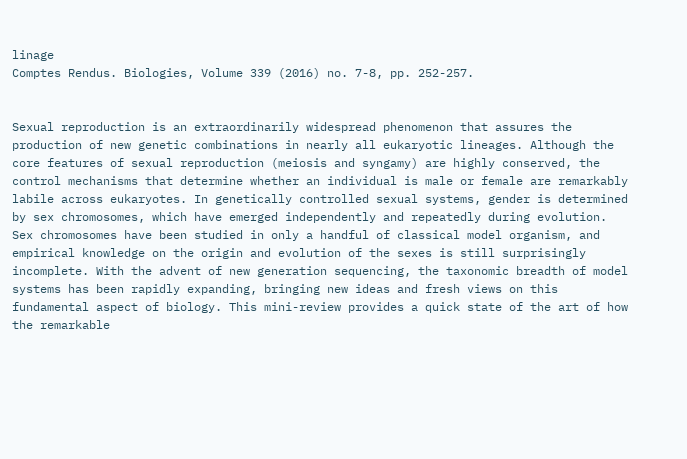linage
Comptes Rendus. Biologies, Volume 339 (2016) no. 7-8, pp. 252-257.


Sexual reproduction is an extraordinarily widespread phenomenon that assures the production of new genetic combinations in nearly all eukaryotic lineages. Although the core features of sexual reproduction (meiosis and syngamy) are highly conserved, the control mechanisms that determine whether an individual is male or female are remarkably labile across eukaryotes. In genetically controlled sexual systems, gender is determined by sex chromosomes, which have emerged independently and repeatedly during evolution. Sex chromosomes have been studied in only a handful of classical model organism, and empirical knowledge on the origin and evolution of the sexes is still surprisingly incomplete. With the advent of new generation sequencing, the taxonomic breadth of model systems has been rapidly expanding, bringing new ideas and fresh views on this fundamental aspect of biology. This mini-review provides a quick state of the art of how the remarkable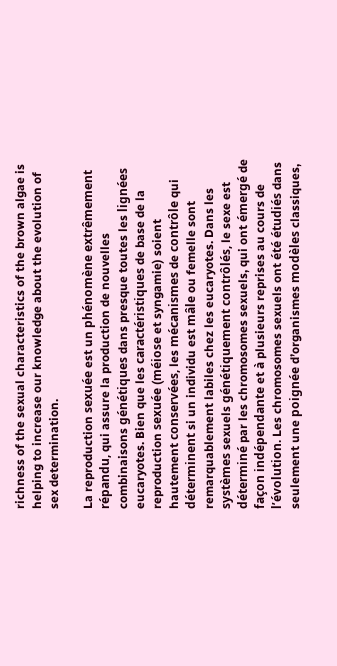richness of the sexual characteristics of the brown algae is helping to increase our knowledge about the evolution of sex determination.

La reproduction sexuée est un phénomène extrêmement répandu, qui assure la production de nouvelles combinaisons génétiques dans presque toutes les lignées eucaryotes. Bien que les caractéristiques de base de la reproduction sexuée (méiose et syngamie) soient hautement conservées, les mécanismes de contrôle qui déterminent si un individu est mâle ou femelle sont remarquablement labiles chez les eucaryotes. Dans les systèmes sexuels génétiquement contrôlés, le sexe est déterminé par les chromosomes sexuels, qui ont émergé de façon indépendante et à plusieurs reprises au cours de l’évolution. Les chromosomes sexuels ont été étudiés dans seulement une poignée d’organismes modèles classiques,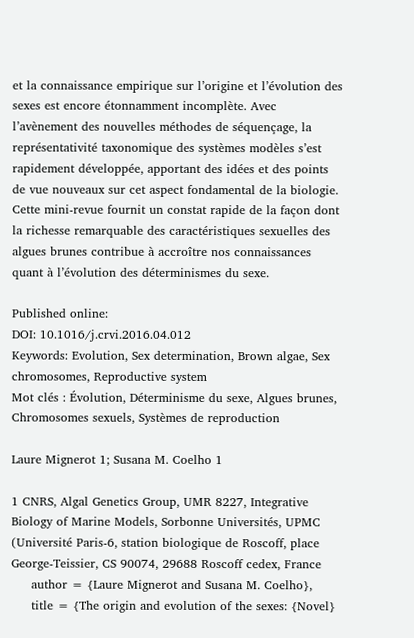et la connaissance empirique sur l’origine et l’évolution des sexes est encore étonnamment incomplète. Avec l’avènement des nouvelles méthodes de séquençage, la représentativité taxonomique des systèmes modèles s’est rapidement développée, apportant des idées et des points de vue nouveaux sur cet aspect fondamental de la biologie. Cette mini-revue fournit un constat rapide de la façon dont la richesse remarquable des caractéristiques sexuelles des algues brunes contribue à accroître nos connaissances quant à l’évolution des déterminismes du sexe.

Published online:
DOI: 10.1016/j.crvi.2016.04.012
Keywords: Evolution, Sex determination, Brown algae, Sex chromosomes, Reproductive system
Mot clés : Évolution, Déterminisme du sexe, Algues brunes, Chromosomes sexuels, Systèmes de reproduction

Laure Mignerot 1; Susana M. Coelho 1

1 CNRS, Algal Genetics Group, UMR 8227, Integrative Biology of Marine Models, Sorbonne Universités, UPMC (Université Paris-6, station biologique de Roscoff, place George-Teissier, CS 90074, 29688 Roscoff cedex, France
     author = {Laure Mignerot and Susana M. Coelho},
     title = {The origin and evolution of the sexes: {Novel}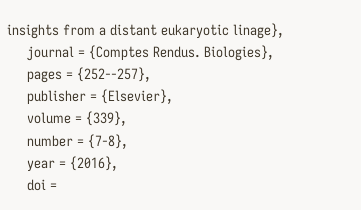insights from a distant eukaryotic linage},
     journal = {Comptes Rendus. Biologies},
     pages = {252--257},
     publisher = {Elsevier},
     volume = {339},
     number = {7-8},
     year = {2016},
     doi =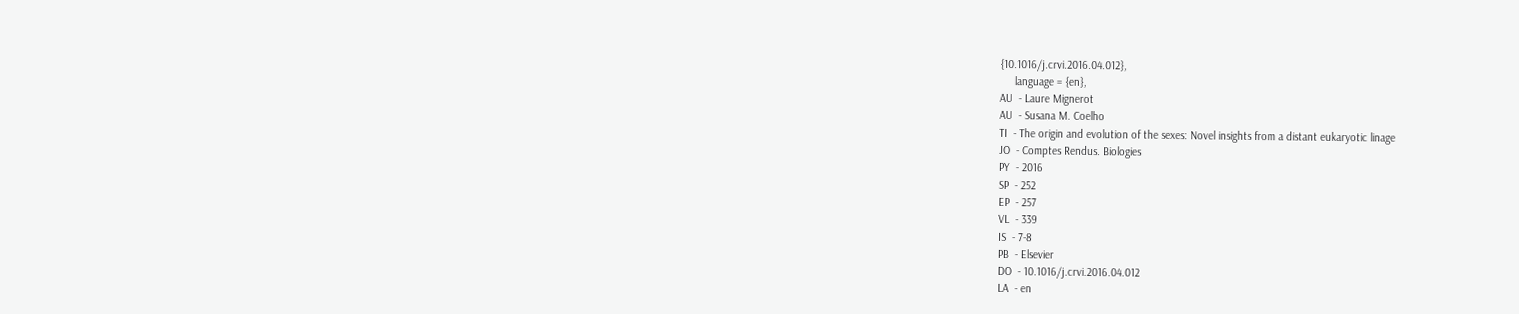{10.1016/j.crvi.2016.04.012},
     language = {en},
AU  - Laure Mignerot
AU  - Susana M. Coelho
TI  - The origin and evolution of the sexes: Novel insights from a distant eukaryotic linage
JO  - Comptes Rendus. Biologies
PY  - 2016
SP  - 252
EP  - 257
VL  - 339
IS  - 7-8
PB  - Elsevier
DO  - 10.1016/j.crvi.2016.04.012
LA  - en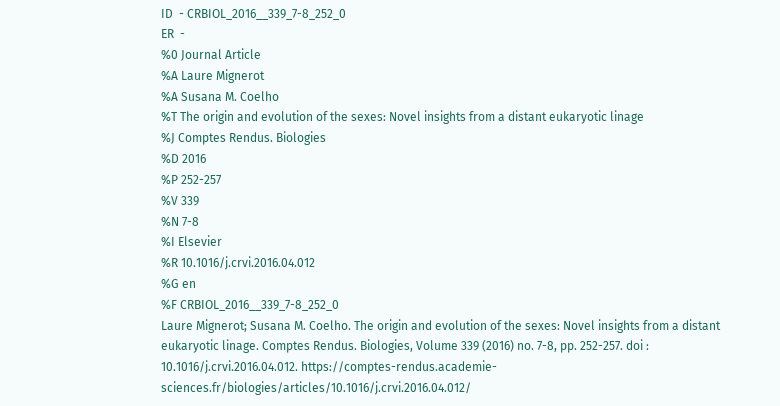ID  - CRBIOL_2016__339_7-8_252_0
ER  -
%0 Journal Article
%A Laure Mignerot
%A Susana M. Coelho
%T The origin and evolution of the sexes: Novel insights from a distant eukaryotic linage
%J Comptes Rendus. Biologies
%D 2016
%P 252-257
%V 339
%N 7-8
%I Elsevier
%R 10.1016/j.crvi.2016.04.012
%G en
%F CRBIOL_2016__339_7-8_252_0
Laure Mignerot; Susana M. Coelho. The origin and evolution of the sexes: Novel insights from a distant eukaryotic linage. Comptes Rendus. Biologies, Volume 339 (2016) no. 7-8, pp. 252-257. doi : 10.1016/j.crvi.2016.04.012. https://comptes-rendus.academie-sciences.fr/biologies/articles/10.1016/j.crvi.2016.04.012/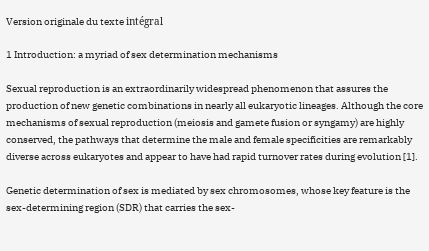Version originale du texte intégral

1 Introduction: a myriad of sex determination mechanisms

Sexual reproduction is an extraordinarily widespread phenomenon that assures the production of new genetic combinations in nearly all eukaryotic lineages. Although the core mechanisms of sexual reproduction (meiosis and gamete fusion or syngamy) are highly conserved, the pathways that determine the male and female specificities are remarkably diverse across eukaryotes and appear to have had rapid turnover rates during evolution [1].

Genetic determination of sex is mediated by sex chromosomes, whose key feature is the sex-determining region (SDR) that carries the sex-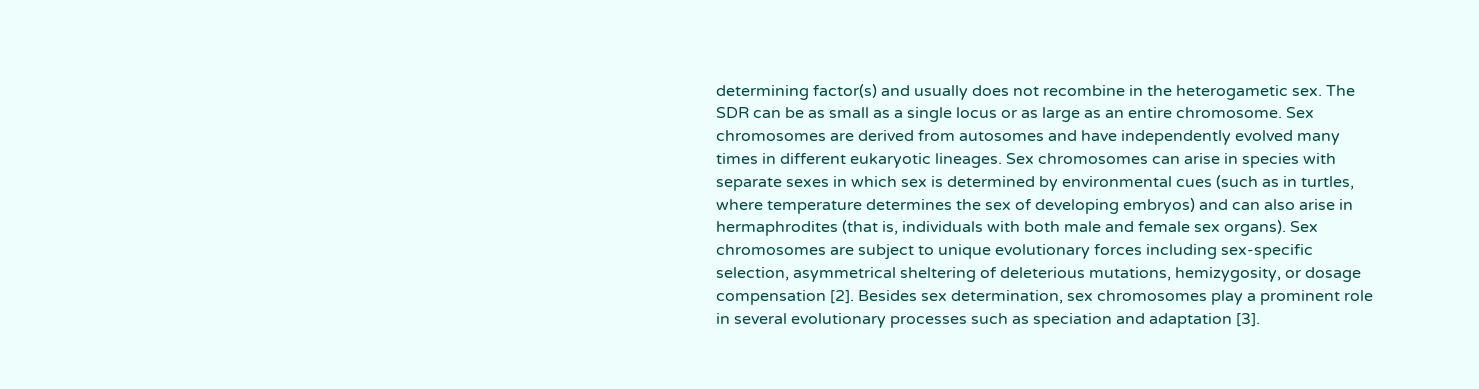determining factor(s) and usually does not recombine in the heterogametic sex. The SDR can be as small as a single locus or as large as an entire chromosome. Sex chromosomes are derived from autosomes and have independently evolved many times in different eukaryotic lineages. Sex chromosomes can arise in species with separate sexes in which sex is determined by environmental cues (such as in turtles, where temperature determines the sex of developing embryos) and can also arise in hermaphrodites (that is, individuals with both male and female sex organs). Sex chromosomes are subject to unique evolutionary forces including sex-specific selection, asymmetrical sheltering of deleterious mutations, hemizygosity, or dosage compensation [2]. Besides sex determination, sex chromosomes play a prominent role in several evolutionary processes such as speciation and adaptation [3].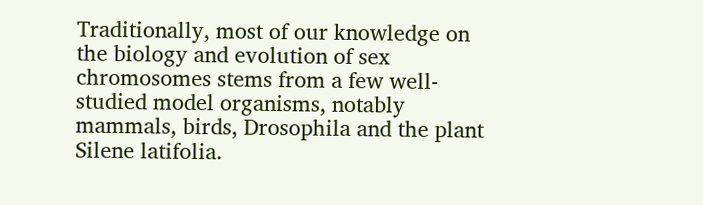Traditionally, most of our knowledge on the biology and evolution of sex chromosomes stems from a few well-studied model organisms, notably mammals, birds, Drosophila and the plant Silene latifolia.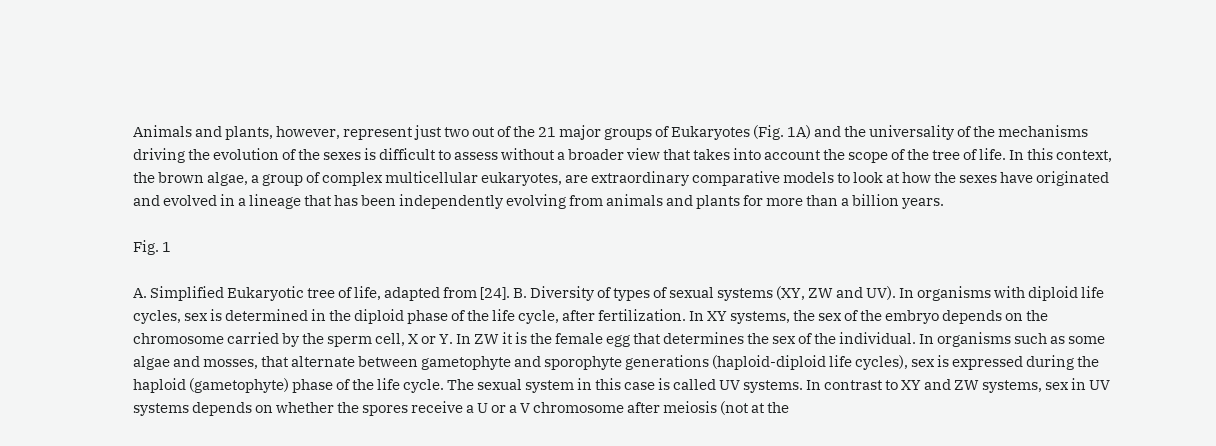Animals and plants, however, represent just two out of the 21 major groups of Eukaryotes (Fig. 1A) and the universality of the mechanisms driving the evolution of the sexes is difficult to assess without a broader view that takes into account the scope of the tree of life. In this context, the brown algae, a group of complex multicellular eukaryotes, are extraordinary comparative models to look at how the sexes have originated and evolved in a lineage that has been independently evolving from animals and plants for more than a billion years.

Fig. 1

A. Simplified Eukaryotic tree of life, adapted from [24]. B. Diversity of types of sexual systems (XY, ZW and UV). In organisms with diploid life cycles, sex is determined in the diploid phase of the life cycle, after fertilization. In XY systems, the sex of the embryo depends on the chromosome carried by the sperm cell, X or Y. In ZW it is the female egg that determines the sex of the individual. In organisms such as some algae and mosses, that alternate between gametophyte and sporophyte generations (haploid-diploid life cycles), sex is expressed during the haploid (gametophyte) phase of the life cycle. The sexual system in this case is called UV systems. In contrast to XY and ZW systems, sex in UV systems depends on whether the spores receive a U or a V chromosome after meiosis (not at the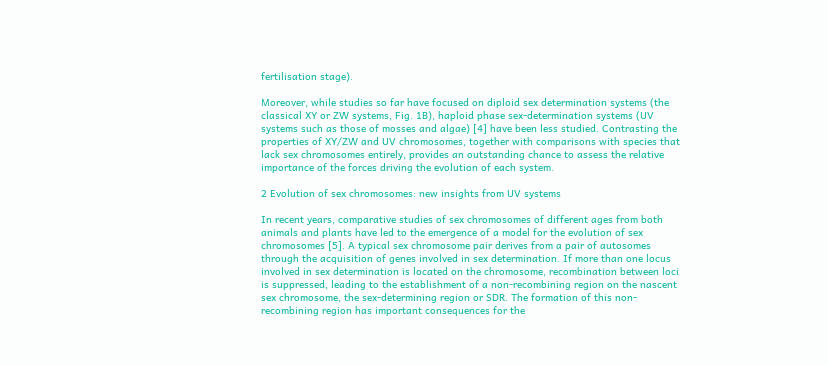fertilisation stage).

Moreover, while studies so far have focused on diploid sex determination systems (the classical XY or ZW systems, Fig. 1B), haploid phase sex-determination systems (UV systems such as those of mosses and algae) [4] have been less studied. Contrasting the properties of XY/ZW and UV chromosomes, together with comparisons with species that lack sex chromosomes entirely, provides an outstanding chance to assess the relative importance of the forces driving the evolution of each system.

2 Evolution of sex chromosomes: new insights from UV systems

In recent years, comparative studies of sex chromosomes of different ages from both animals and plants have led to the emergence of a model for the evolution of sex chromosomes [5]. A typical sex chromosome pair derives from a pair of autosomes through the acquisition of genes involved in sex determination. If more than one locus involved in sex determination is located on the chromosome, recombination between loci is suppressed, leading to the establishment of a non-recombining region on the nascent sex chromosome, the sex-determining region or SDR. The formation of this non-recombining region has important consequences for the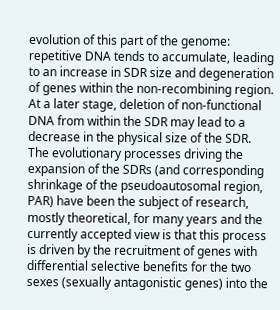evolution of this part of the genome: repetitive DNA tends to accumulate, leading to an increase in SDR size and degeneration of genes within the non-recombining region. At a later stage, deletion of non-functional DNA from within the SDR may lead to a decrease in the physical size of the SDR. The evolutionary processes driving the expansion of the SDRs (and corresponding shrinkage of the pseudoautosomal region, PAR) have been the subject of research, mostly theoretical, for many years and the currently accepted view is that this process is driven by the recruitment of genes with differential selective benefits for the two sexes (sexually antagonistic genes) into the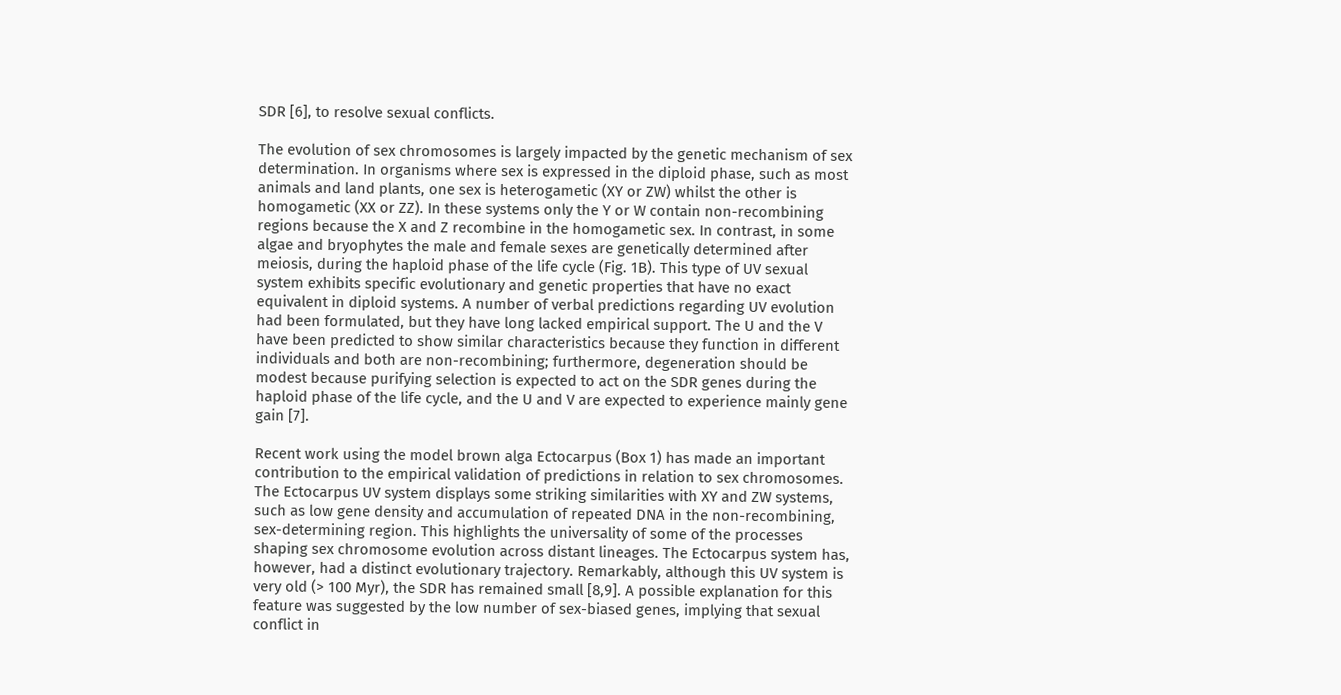SDR [6], to resolve sexual conflicts.

The evolution of sex chromosomes is largely impacted by the genetic mechanism of sex determination. In organisms where sex is expressed in the diploid phase, such as most animals and land plants, one sex is heterogametic (XY or ZW) whilst the other is homogametic (XX or ZZ). In these systems only the Y or W contain non-recombining regions because the X and Z recombine in the homogametic sex. In contrast, in some algae and bryophytes the male and female sexes are genetically determined after meiosis, during the haploid phase of the life cycle (Fig. 1B). This type of UV sexual system exhibits specific evolutionary and genetic properties that have no exact equivalent in diploid systems. A number of verbal predictions regarding UV evolution had been formulated, but they have long lacked empirical support. The U and the V have been predicted to show similar characteristics because they function in different individuals and both are non-recombining; furthermore, degeneration should be modest because purifying selection is expected to act on the SDR genes during the haploid phase of the life cycle, and the U and V are expected to experience mainly gene gain [7].

Recent work using the model brown alga Ectocarpus (Box 1) has made an important contribution to the empirical validation of predictions in relation to sex chromosomes. The Ectocarpus UV system displays some striking similarities with XY and ZW systems, such as low gene density and accumulation of repeated DNA in the non-recombining, sex-determining region. This highlights the universality of some of the processes shaping sex chromosome evolution across distant lineages. The Ectocarpus system has, however, had a distinct evolutionary trajectory. Remarkably, although this UV system is very old (> 100 Myr), the SDR has remained small [8,9]. A possible explanation for this feature was suggested by the low number of sex-biased genes, implying that sexual conflict in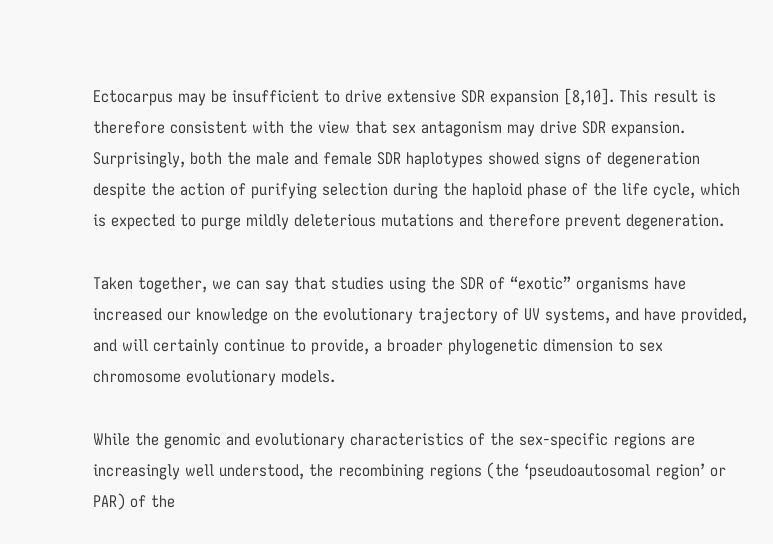Ectocarpus may be insufficient to drive extensive SDR expansion [8,10]. This result is therefore consistent with the view that sex antagonism may drive SDR expansion. Surprisingly, both the male and female SDR haplotypes showed signs of degeneration despite the action of purifying selection during the haploid phase of the life cycle, which is expected to purge mildly deleterious mutations and therefore prevent degeneration.

Taken together, we can say that studies using the SDR of “exotic” organisms have increased our knowledge on the evolutionary trajectory of UV systems, and have provided, and will certainly continue to provide, a broader phylogenetic dimension to sex chromosome evolutionary models.

While the genomic and evolutionary characteristics of the sex-specific regions are increasingly well understood, the recombining regions (the ‘pseudoautosomal region’ or PAR) of the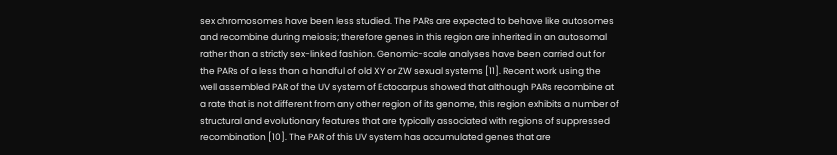sex chromosomes have been less studied. The PARs are expected to behave like autosomes and recombine during meiosis; therefore genes in this region are inherited in an autosomal rather than a strictly sex-linked fashion. Genomic-scale analyses have been carried out for the PARs of a less than a handful of old XY or ZW sexual systems [11]. Recent work using the well assembled PAR of the UV system of Ectocarpus showed that although PARs recombine at a rate that is not different from any other region of its genome, this region exhibits a number of structural and evolutionary features that are typically associated with regions of suppressed recombination [10]. The PAR of this UV system has accumulated genes that are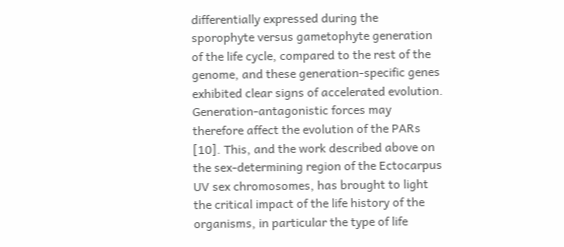differentially expressed during the sporophyte versus gametophyte generation of the life cycle, compared to the rest of the genome, and these generation-specific genes exhibited clear signs of accelerated evolution. Generation-antagonistic forces may therefore affect the evolution of the PARs [10]. This, and the work described above on the sex-determining region of the Ectocarpus UV sex chromosomes, has brought to light the critical impact of the life history of the organisms, in particular the type of life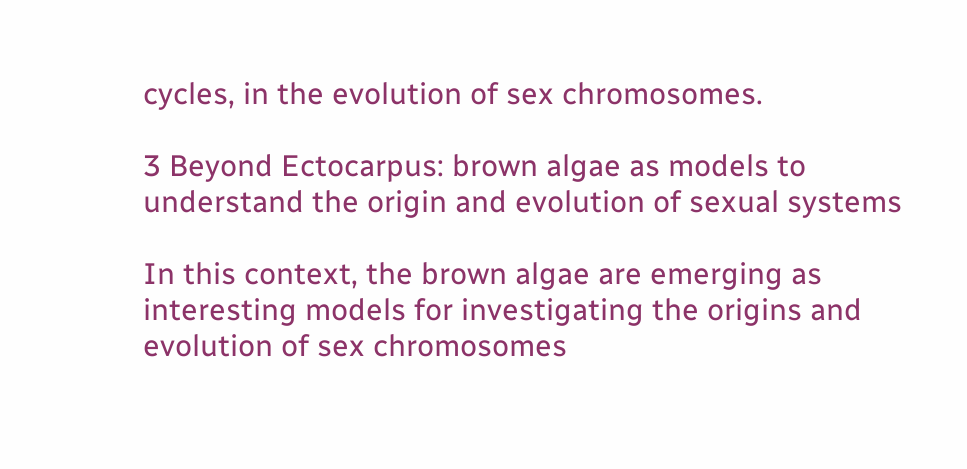cycles, in the evolution of sex chromosomes.

3 Beyond Ectocarpus: brown algae as models to understand the origin and evolution of sexual systems

In this context, the brown algae are emerging as interesting models for investigating the origins and evolution of sex chromosomes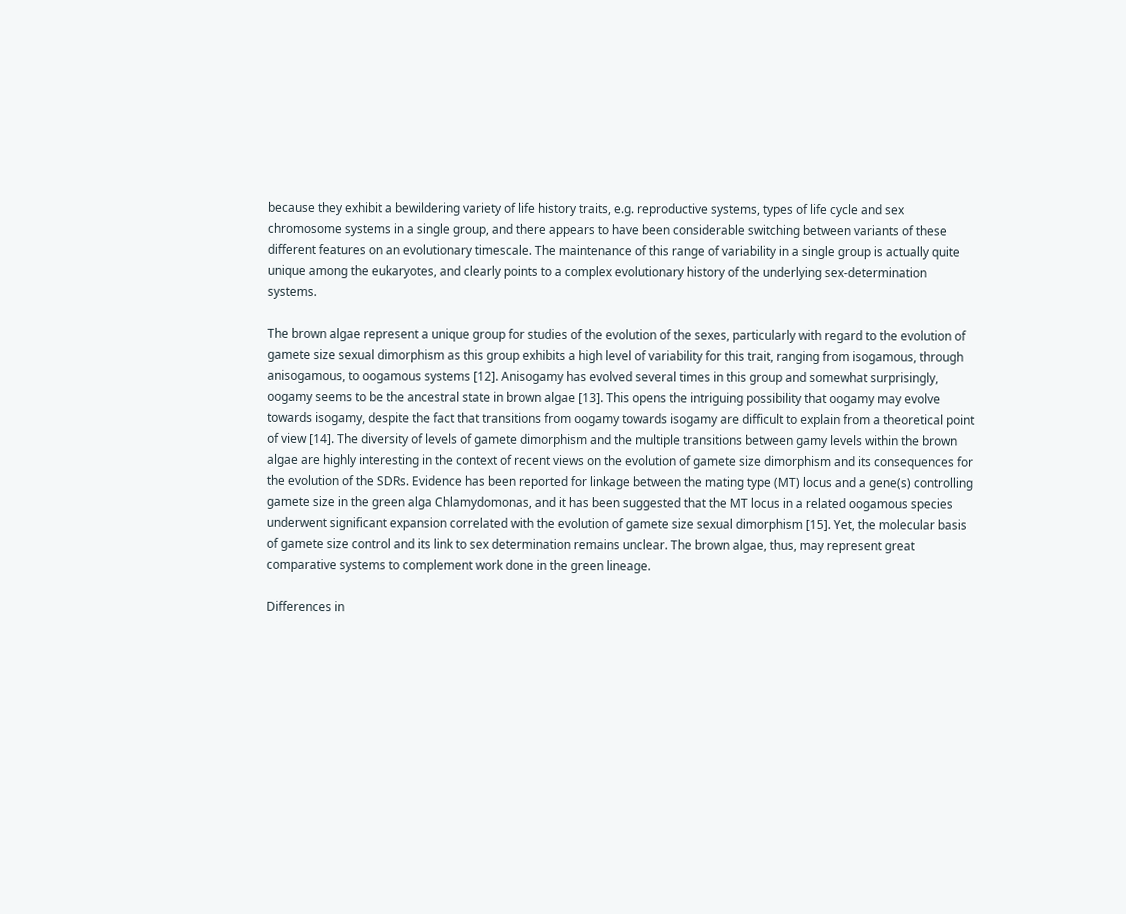because they exhibit a bewildering variety of life history traits, e.g. reproductive systems, types of life cycle and sex chromosome systems in a single group, and there appears to have been considerable switching between variants of these different features on an evolutionary timescale. The maintenance of this range of variability in a single group is actually quite unique among the eukaryotes, and clearly points to a complex evolutionary history of the underlying sex-determination systems.

The brown algae represent a unique group for studies of the evolution of the sexes, particularly with regard to the evolution of gamete size sexual dimorphism as this group exhibits a high level of variability for this trait, ranging from isogamous, through anisogamous, to oogamous systems [12]. Anisogamy has evolved several times in this group and somewhat surprisingly, oogamy seems to be the ancestral state in brown algae [13]. This opens the intriguing possibility that oogamy may evolve towards isogamy, despite the fact that transitions from oogamy towards isogamy are difficult to explain from a theoretical point of view [14]. The diversity of levels of gamete dimorphism and the multiple transitions between gamy levels within the brown algae are highly interesting in the context of recent views on the evolution of gamete size dimorphism and its consequences for the evolution of the SDRs. Evidence has been reported for linkage between the mating type (MT) locus and a gene(s) controlling gamete size in the green alga Chlamydomonas, and it has been suggested that the MT locus in a related oogamous species underwent significant expansion correlated with the evolution of gamete size sexual dimorphism [15]. Yet, the molecular basis of gamete size control and its link to sex determination remains unclear. The brown algae, thus, may represent great comparative systems to complement work done in the green lineage.

Differences in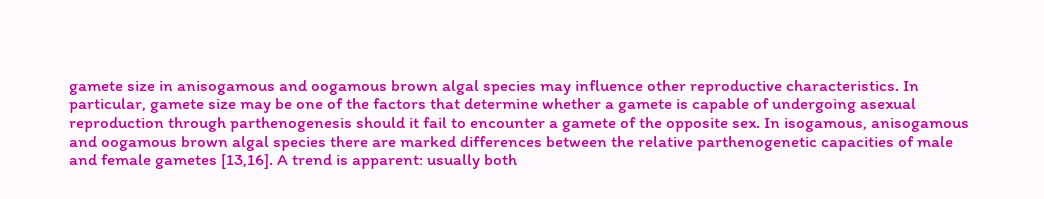gamete size in anisogamous and oogamous brown algal species may influence other reproductive characteristics. In particular, gamete size may be one of the factors that determine whether a gamete is capable of undergoing asexual reproduction through parthenogenesis should it fail to encounter a gamete of the opposite sex. In isogamous, anisogamous and oogamous brown algal species there are marked differences between the relative parthenogenetic capacities of male and female gametes [13,16]. A trend is apparent: usually both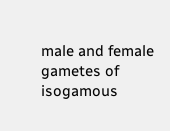male and female gametes of isogamous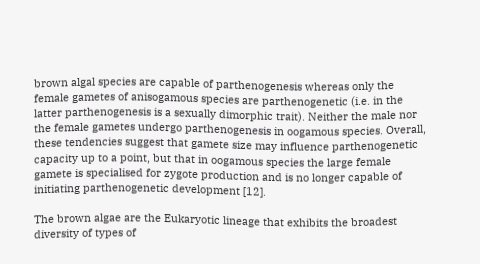brown algal species are capable of parthenogenesis whereas only the female gametes of anisogamous species are parthenogenetic (i.e. in the latter parthenogenesis is a sexually dimorphic trait). Neither the male nor the female gametes undergo parthenogenesis in oogamous species. Overall, these tendencies suggest that gamete size may influence parthenogenetic capacity up to a point, but that in oogamous species the large female gamete is specialised for zygote production and is no longer capable of initiating parthenogenetic development [12].

The brown algae are the Eukaryotic lineage that exhibits the broadest diversity of types of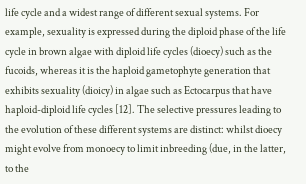life cycle and a widest range of different sexual systems. For example, sexuality is expressed during the diploid phase of the life cycle in brown algae with diploid life cycles (dioecy) such as the fucoids, whereas it is the haploid gametophyte generation that exhibits sexuality (dioicy) in algae such as Ectocarpus that have haploid-diploid life cycles [12]. The selective pressures leading to the evolution of these different systems are distinct: whilst dioecy might evolve from monoecy to limit inbreeding (due, in the latter, to the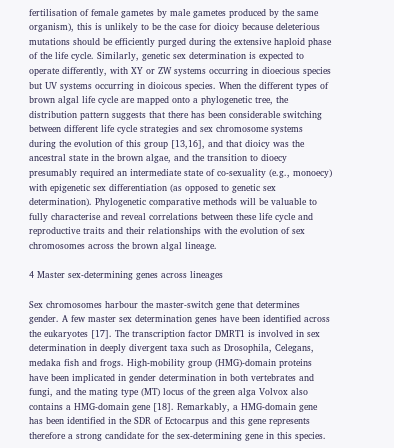fertilisation of female gametes by male gametes produced by the same organism), this is unlikely to be the case for dioicy because deleterious mutations should be efficiently purged during the extensive haploid phase of the life cycle. Similarly, genetic sex determination is expected to operate differently, with XY or ZW systems occurring in dioecious species but UV systems occurring in dioicous species. When the different types of brown algal life cycle are mapped onto a phylogenetic tree, the distribution pattern suggests that there has been considerable switching between different life cycle strategies and sex chromosome systems during the evolution of this group [13,16], and that dioicy was the ancestral state in the brown algae, and the transition to dioecy presumably required an intermediate state of co-sexuality (e.g., monoecy) with epigenetic sex differentiation (as opposed to genetic sex determination). Phylogenetic comparative methods will be valuable to fully characterise and reveal correlations between these life cycle and reproductive traits and their relationships with the evolution of sex chromosomes across the brown algal lineage.

4 Master sex-determining genes across lineages

Sex chromosomes harbour the master-switch gene that determines gender. A few master sex determination genes have been identified across the eukaryotes [17]. The transcription factor DMRT1 is involved in sex determination in deeply divergent taxa such as Drosophila, Celegans, medaka fish and frogs. High-mobility group (HMG)-domain proteins have been implicated in gender determination in both vertebrates and fungi, and the mating type (MT) locus of the green alga Volvox also contains a HMG-domain gene [18]. Remarkably, a HMG-domain gene has been identified in the SDR of Ectocarpus and this gene represents therefore a strong candidate for the sex-determining gene in this species.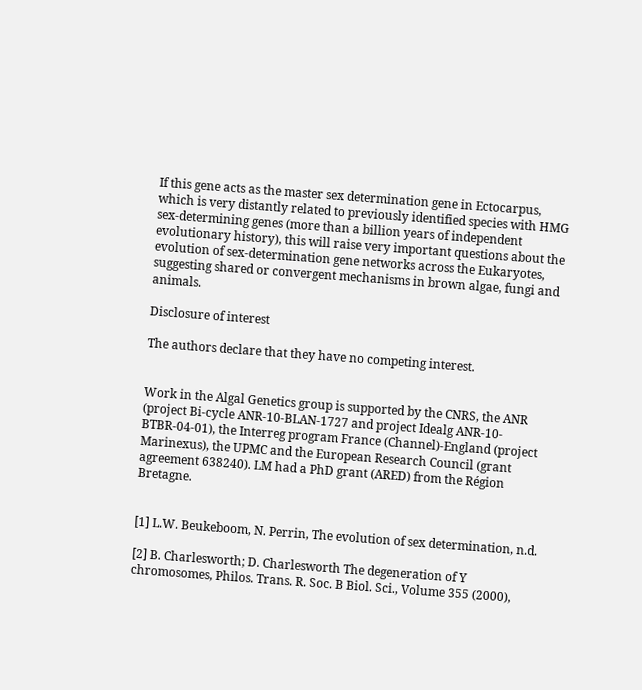If this gene acts as the master sex determination gene in Ectocarpus, which is very distantly related to previously identified species with HMG sex-determining genes (more than a billion years of independent evolutionary history), this will raise very important questions about the evolution of sex-determination gene networks across the Eukaryotes, suggesting shared or convergent mechanisms in brown algae, fungi and animals.

Disclosure of interest

The authors declare that they have no competing interest.


Work in the Algal Genetics group is supported by the CNRS, the ANR (project Bi-cycle ANR-10-BLAN-1727 and project Idealg ANR-10-BTBR-04-01), the Interreg program France (Channel)-England (project Marinexus), the UPMC and the European Research Council (grant agreement 638240). LM had a PhD grant (ARED) from the Région Bretagne.


[1] L.W. Beukeboom, N. Perrin, The evolution of sex determination, n.d.

[2] B. Charlesworth; D. Charlesworth The degeneration of Y chromosomes, Philos. Trans. R. Soc. B Biol. Sci., Volume 355 (2000),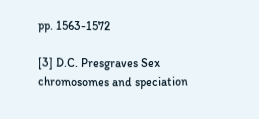pp. 1563-1572

[3] D.C. Presgraves Sex chromosomes and speciation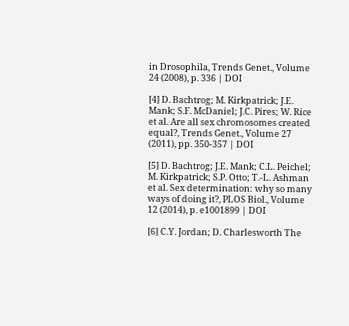in Drosophila, Trends Genet., Volume 24 (2008), p. 336 | DOI

[4] D. Bachtrog; M. Kirkpatrick; J.E. Mank; S.F. McDaniel; J.C. Pires; W. Rice et al. Are all sex chromosomes created equal?, Trends Genet., Volume 27 (2011), pp. 350-357 | DOI

[5] D. Bachtrog; J.E. Mank; C.L. Peichel; M. Kirkpatrick; S.P. Otto; T.-L. Ashman et al. Sex determination: why so many ways of doing it?, PLOS Biol., Volume 12 (2014), p. e1001899 | DOI

[6] C.Y. Jordan; D. Charlesworth The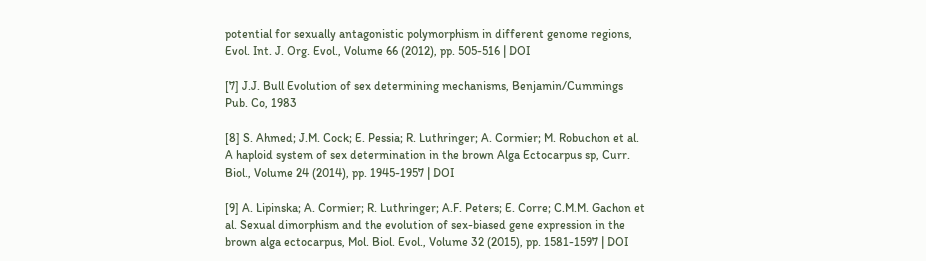potential for sexually antagonistic polymorphism in different genome regions, Evol. Int. J. Org. Evol., Volume 66 (2012), pp. 505-516 | DOI

[7] J.J. Bull Evolution of sex determining mechanisms, Benjamin/Cummings Pub. Co, 1983

[8] S. Ahmed; J.M. Cock; E. Pessia; R. Luthringer; A. Cormier; M. Robuchon et al. A haploid system of sex determination in the brown Alga Ectocarpus sp, Curr. Biol., Volume 24 (2014), pp. 1945-1957 | DOI

[9] A. Lipinska; A. Cormier; R. Luthringer; A.F. Peters; E. Corre; C.M.M. Gachon et al. Sexual dimorphism and the evolution of sex-biased gene expression in the brown alga ectocarpus, Mol. Biol. Evol., Volume 32 (2015), pp. 1581-1597 | DOI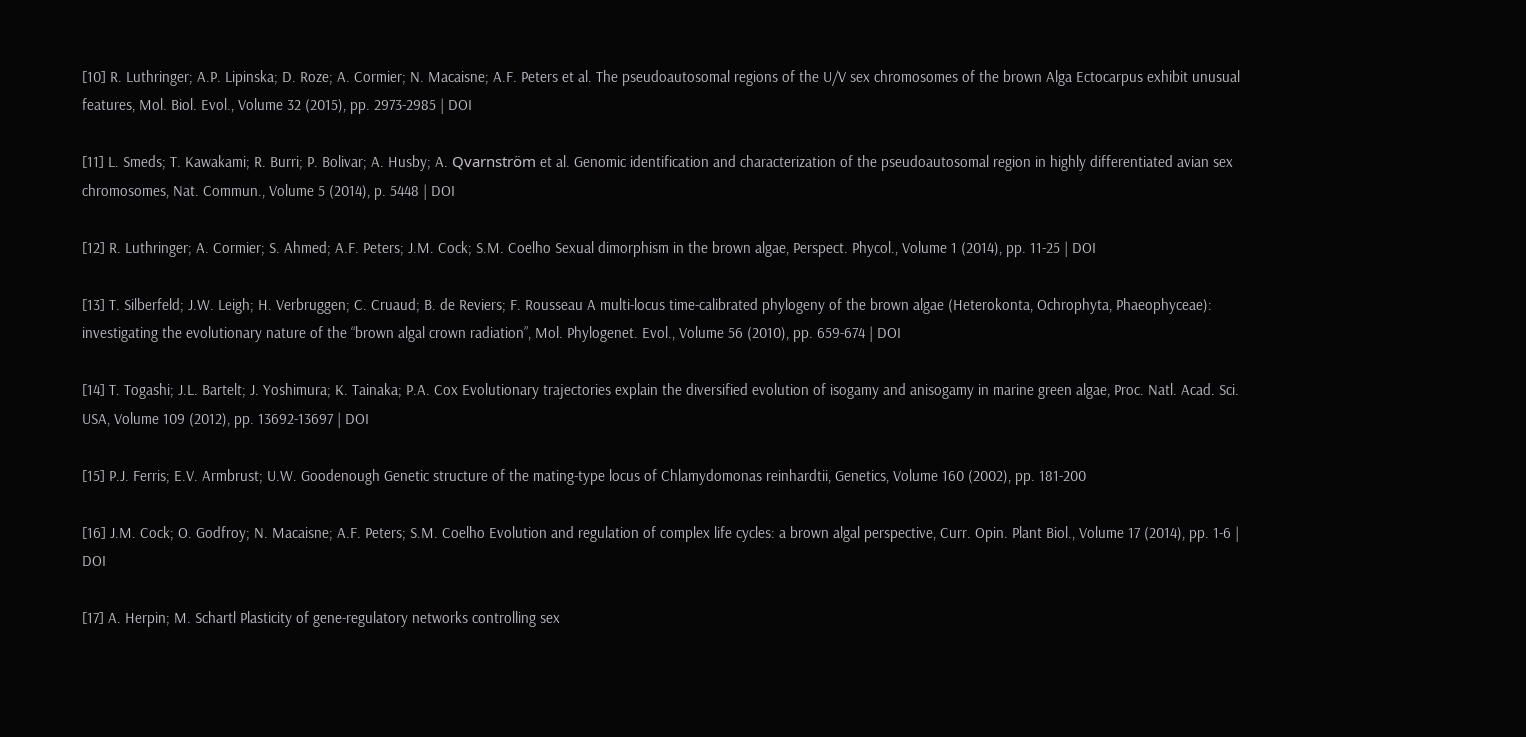[10] R. Luthringer; A.P. Lipinska; D. Roze; A. Cormier; N. Macaisne; A.F. Peters et al. The pseudoautosomal regions of the U/V sex chromosomes of the brown Alga Ectocarpus exhibit unusual features, Mol. Biol. Evol., Volume 32 (2015), pp. 2973-2985 | DOI

[11] L. Smeds; T. Kawakami; R. Burri; P. Bolivar; A. Husby; A. Qvarnström et al. Genomic identification and characterization of the pseudoautosomal region in highly differentiated avian sex chromosomes, Nat. Commun., Volume 5 (2014), p. 5448 | DOI

[12] R. Luthringer; A. Cormier; S. Ahmed; A.F. Peters; J.M. Cock; S.M. Coelho Sexual dimorphism in the brown algae, Perspect. Phycol., Volume 1 (2014), pp. 11-25 | DOI

[13] T. Silberfeld; J.W. Leigh; H. Verbruggen; C. Cruaud; B. de Reviers; F. Rousseau A multi-locus time-calibrated phylogeny of the brown algae (Heterokonta, Ochrophyta, Phaeophyceae): investigating the evolutionary nature of the “brown algal crown radiation”, Mol. Phylogenet. Evol., Volume 56 (2010), pp. 659-674 | DOI

[14] T. Togashi; J.L. Bartelt; J. Yoshimura; K. Tainaka; P.A. Cox Evolutionary trajectories explain the diversified evolution of isogamy and anisogamy in marine green algae, Proc. Natl. Acad. Sci. USA, Volume 109 (2012), pp. 13692-13697 | DOI

[15] P.J. Ferris; E.V. Armbrust; U.W. Goodenough Genetic structure of the mating-type locus of Chlamydomonas reinhardtii, Genetics, Volume 160 (2002), pp. 181-200

[16] J.M. Cock; O. Godfroy; N. Macaisne; A.F. Peters; S.M. Coelho Evolution and regulation of complex life cycles: a brown algal perspective, Curr. Opin. Plant Biol., Volume 17 (2014), pp. 1-6 | DOI

[17] A. Herpin; M. Schartl Plasticity of gene-regulatory networks controlling sex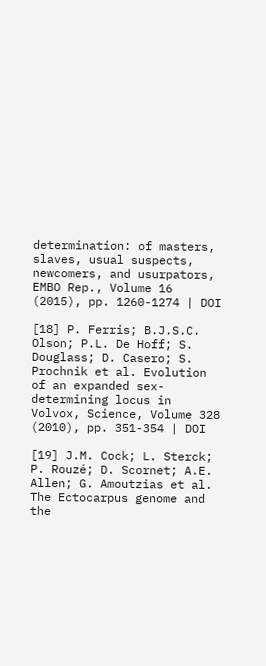determination: of masters, slaves, usual suspects, newcomers, and usurpators, EMBO Rep., Volume 16 (2015), pp. 1260-1274 | DOI

[18] P. Ferris; B.J.S.C. Olson; P.L. De Hoff; S. Douglass; D. Casero; S. Prochnik et al. Evolution of an expanded sex-determining locus in Volvox, Science, Volume 328 (2010), pp. 351-354 | DOI

[19] J.M. Cock; L. Sterck; P. Rouzé; D. Scornet; A.E. Allen; G. Amoutzias et al. The Ectocarpus genome and the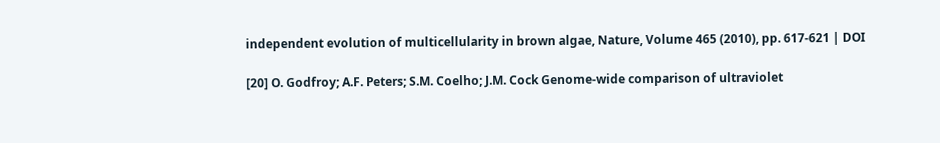independent evolution of multicellularity in brown algae, Nature, Volume 465 (2010), pp. 617-621 | DOI

[20] O. Godfroy; A.F. Peters; S.M. Coelho; J.M. Cock Genome-wide comparison of ultraviolet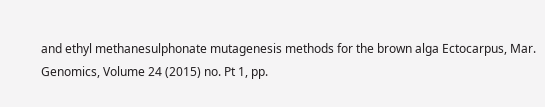and ethyl methanesulphonate mutagenesis methods for the brown alga Ectocarpus, Mar. Genomics, Volume 24 (2015) no. Pt 1, pp.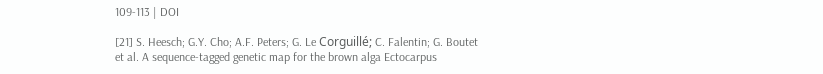109-113 | DOI

[21] S. Heesch; G.Y. Cho; A.F. Peters; G. Le Corguillé; C. Falentin; G. Boutet et al. A sequence-tagged genetic map for the brown alga Ectocarpus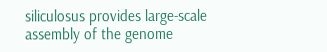siliculosus provides large-scale assembly of the genome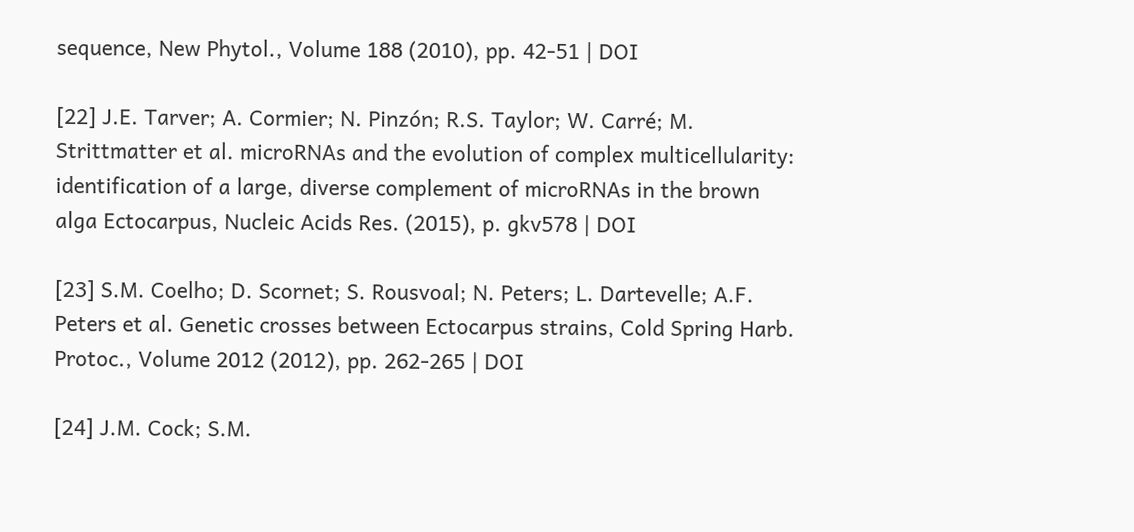sequence, New Phytol., Volume 188 (2010), pp. 42-51 | DOI

[22] J.E. Tarver; A. Cormier; N. Pinzón; R.S. Taylor; W. Carré; M. Strittmatter et al. microRNAs and the evolution of complex multicellularity: identification of a large, diverse complement of microRNAs in the brown alga Ectocarpus, Nucleic Acids Res. (2015), p. gkv578 | DOI

[23] S.M. Coelho; D. Scornet; S. Rousvoal; N. Peters; L. Dartevelle; A.F. Peters et al. Genetic crosses between Ectocarpus strains, Cold Spring Harb. Protoc., Volume 2012 (2012), pp. 262-265 | DOI

[24] J.M. Cock; S.M.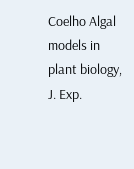Coelho Algal models in plant biology, J. Exp.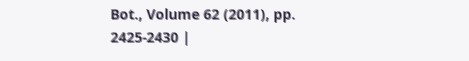Bot., Volume 62 (2011), pp. 2425-2430 |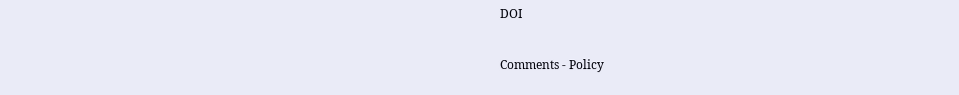DOI

Comments - Policy